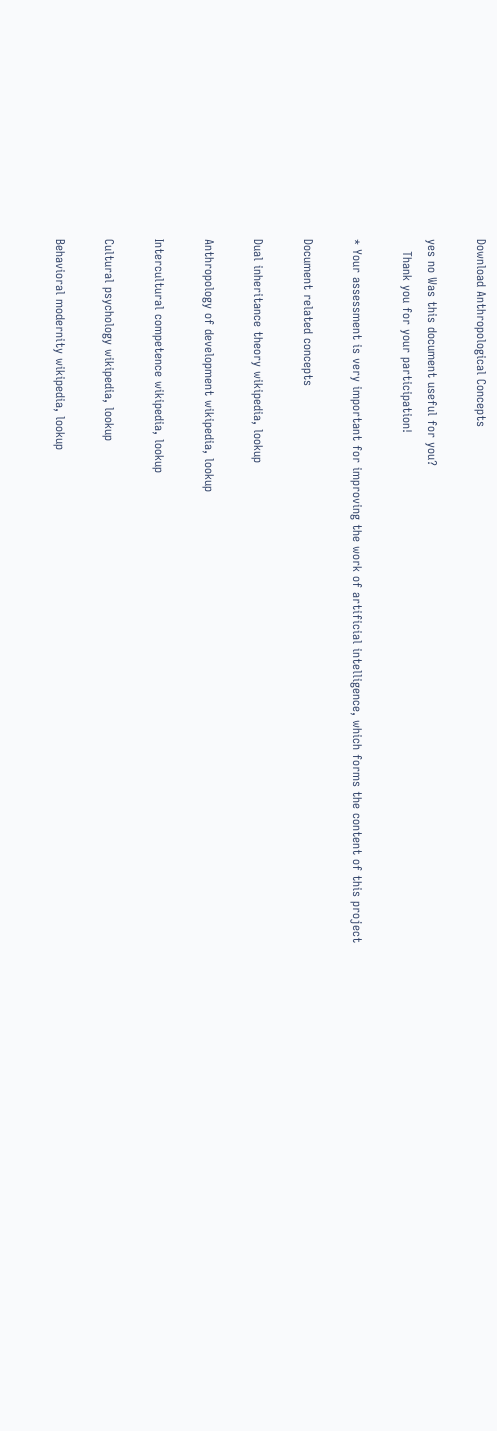Download Anthropological Concepts

yes no Was this document useful for you?
   Thank you for your participation!

* Your assessment is very important for improving the work of artificial intelligence, which forms the content of this project

Document related concepts

Dual inheritance theory wikipedia, lookup

Anthropology of development wikipedia, lookup

Intercultural competence wikipedia, lookup

Cultural psychology wikipedia, lookup

Behavioral modernity wikipedia, lookup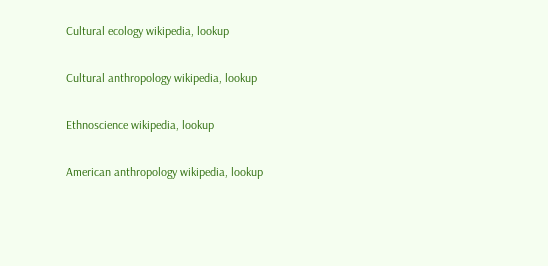Cultural ecology wikipedia, lookup

Cultural anthropology wikipedia, lookup

Ethnoscience wikipedia, lookup

American anthropology wikipedia, lookup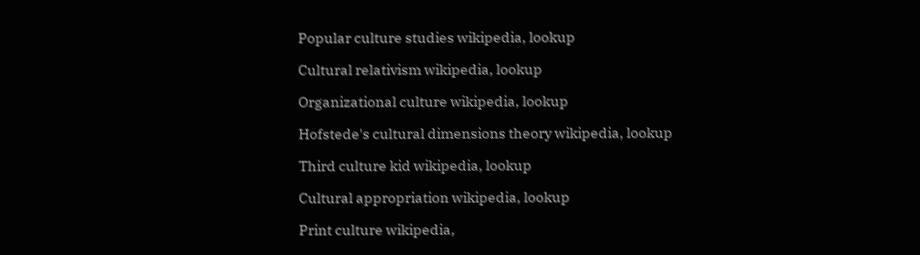Popular culture studies wikipedia, lookup

Cultural relativism wikipedia, lookup

Organizational culture wikipedia, lookup

Hofstede's cultural dimensions theory wikipedia, lookup

Third culture kid wikipedia, lookup

Cultural appropriation wikipedia, lookup

Print culture wikipedia,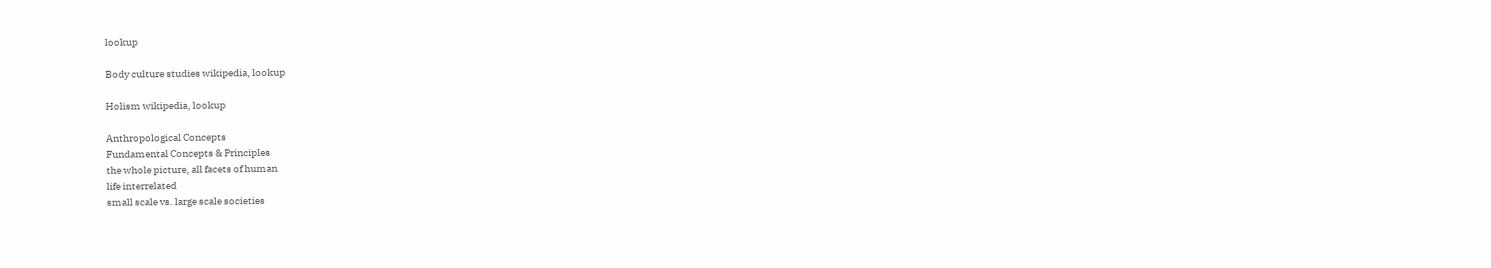lookup

Body culture studies wikipedia, lookup

Holism wikipedia, lookup

Anthropological Concepts
Fundamental Concepts & Principles
the whole picture, all facets of human
life interrelated
small scale vs. large scale societies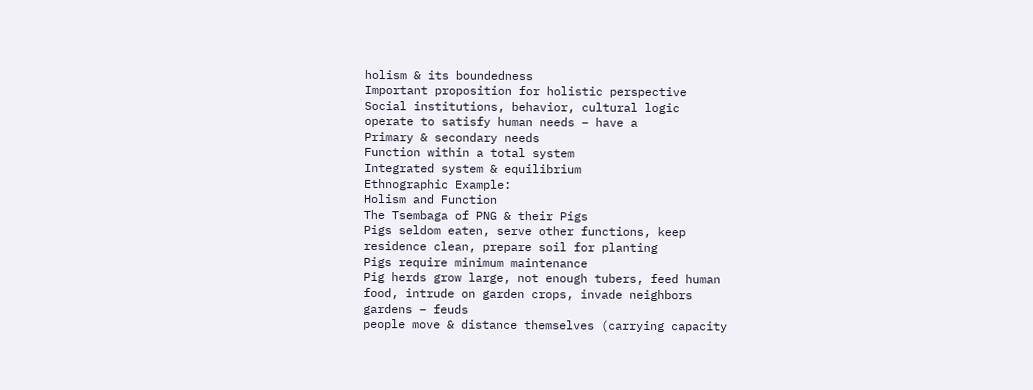holism & its boundedness
Important proposition for holistic perspective
Social institutions, behavior, cultural logic
operate to satisfy human needs – have a
Primary & secondary needs
Function within a total system
Integrated system & equilibrium
Ethnographic Example:
Holism and Function
The Tsembaga of PNG & their Pigs
Pigs seldom eaten, serve other functions, keep
residence clean, prepare soil for planting
Pigs require minimum maintenance
Pig herds grow large, not enough tubers, feed human
food, intrude on garden crops, invade neighbors
gardens – feuds
people move & distance themselves (carrying capacity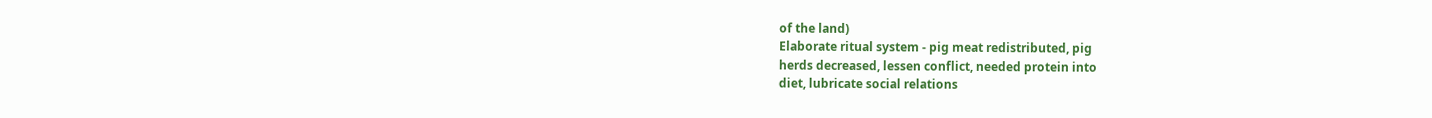of the land)
Elaborate ritual system - pig meat redistributed, pig
herds decreased, lessen conflict, needed protein into
diet, lubricate social relations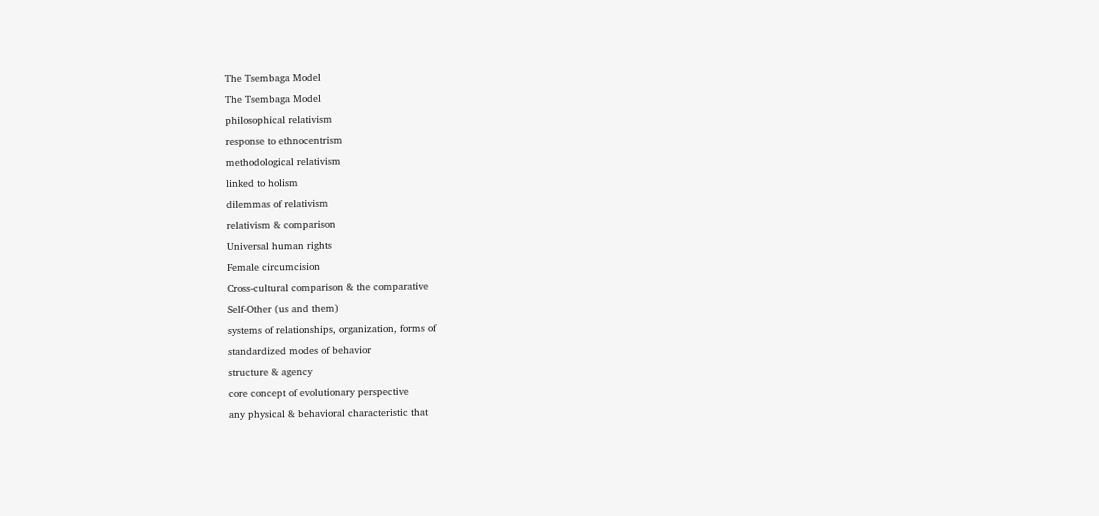The Tsembaga Model
The Tsembaga Model
philosophical relativism
response to ethnocentrism
methodological relativism
linked to holism
dilemmas of relativism
relativism & comparison
Universal human rights
Female circumcision
Cross-cultural comparison & the comparative
Self-Other (us and them)
systems of relationships, organization, forms of
standardized modes of behavior
structure & agency
core concept of evolutionary perspective
any physical & behavioral characteristic that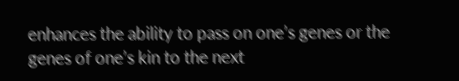enhances the ability to pass on one’s genes or the
genes of one’s kin to the next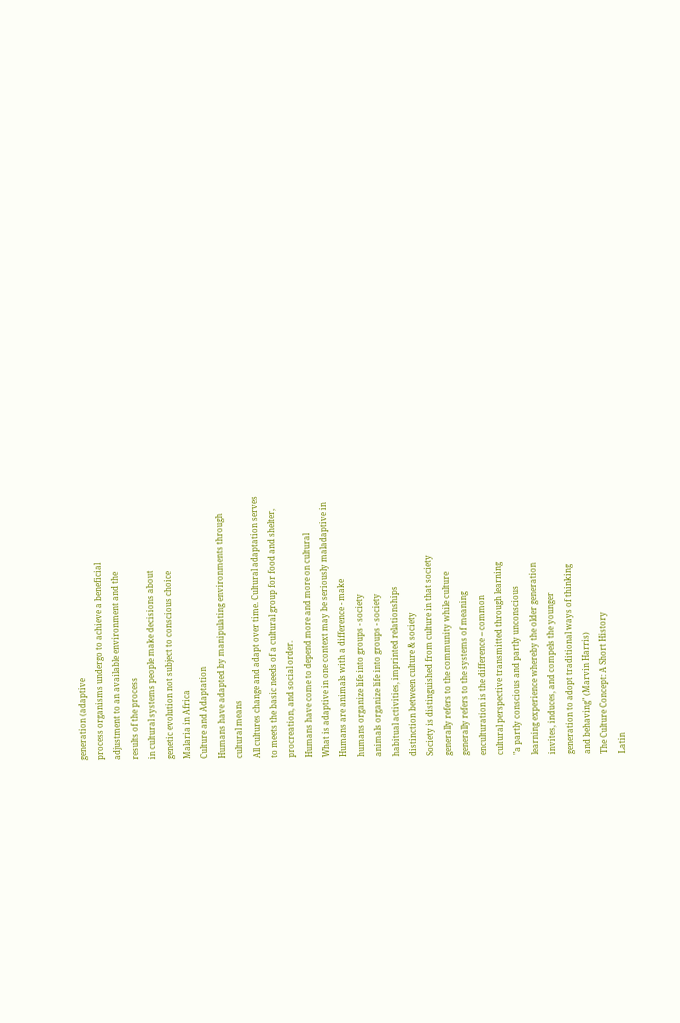generation (adaptive
process organisms undergo to achieve a beneficial
adjustment to an available environment and the
results of the process
in cultural systems people make decisions about
genetic evolution not subject to conscious choice
Malaria in Africa
Culture and Adaptation
Humans have adapted by manipulating environments through
cultural means
All cultures change and adapt over time. Cultural adaptation serves
to meets the basic needs of a cultural group for food and shelter,
procreation, and social order.
Humans have come to depend more and more on cultural
What is adaptive in one context may be seriously maladaptive in
Humans are animals with a difference - make
humans organize life into groups - society
animals organize life into groups - society
habitual activities, imprinted relationships
distinction between culture & society
Society is distinguished from culture in that society
generally refers to the community while culture
generally refers to the systems of meaning
enculturation is the difference -- common
cultural perspective transmitted through learning
"a partly conscious and partly unconscious
learning experience whereby the older generation
invites, induces, and compels the younger
generation to adopt traditional ways of thinking
and behaving" (Marvin Harris)
The Culture Concept: A Short History
Latin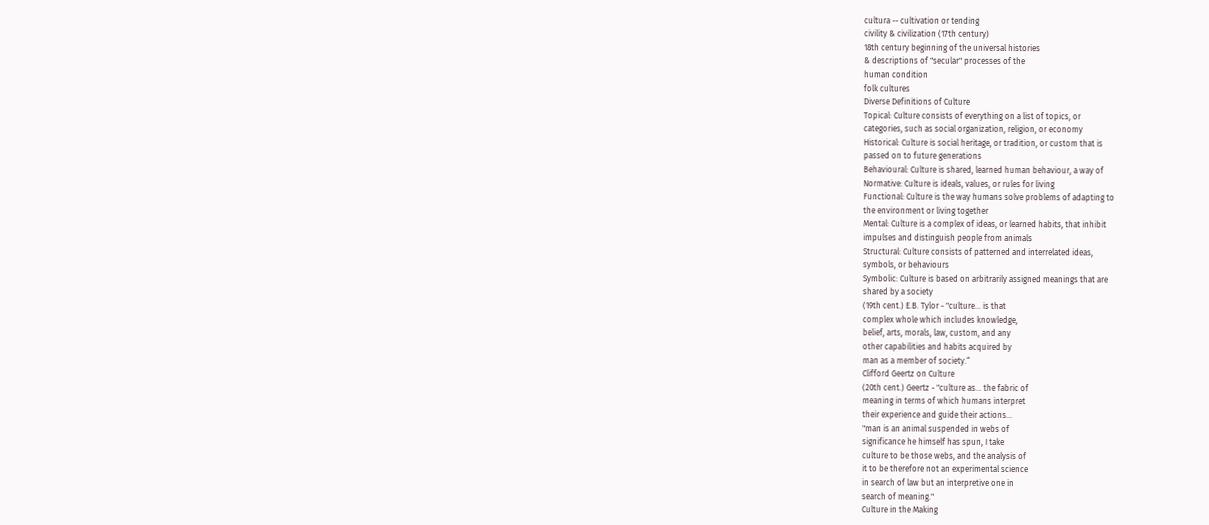cultura -- cultivation or tending
civility & civilization (17th century)
18th century beginning of the universal histories
& descriptions of "secular" processes of the
human condition
folk cultures
Diverse Definitions of Culture
Topical: Culture consists of everything on a list of topics, or
categories, such as social organization, religion, or economy
Historical: Culture is social heritage, or tradition, or custom that is
passed on to future generations
Behavioural: Culture is shared, learned human behaviour, a way of
Normative: Culture is ideals, values, or rules for living
Functional: Culture is the way humans solve problems of adapting to
the environment or living together
Mental: Culture is a complex of ideas, or learned habits, that inhibit
impulses and distinguish people from animals
Structural: Culture consists of patterned and interrelated ideas,
symbols, or behaviours
Symbolic: Culture is based on arbitrarily assigned meanings that are
shared by a society
(19th cent.) E.B. Tylor - "culture... is that
complex whole which includes knowledge,
belief, arts, morals, law, custom, and any
other capabilities and habits acquired by
man as a member of society.“
Clifford Geertz on Culture
(20th cent.) Geertz - "culture as... the fabric of
meaning in terms of which humans interpret
their experience and guide their actions...
"man is an animal suspended in webs of
significance he himself has spun, I take
culture to be those webs, and the analysis of
it to be therefore not an experimental science
in search of law but an interpretive one in
search of meaning."
Culture in the Making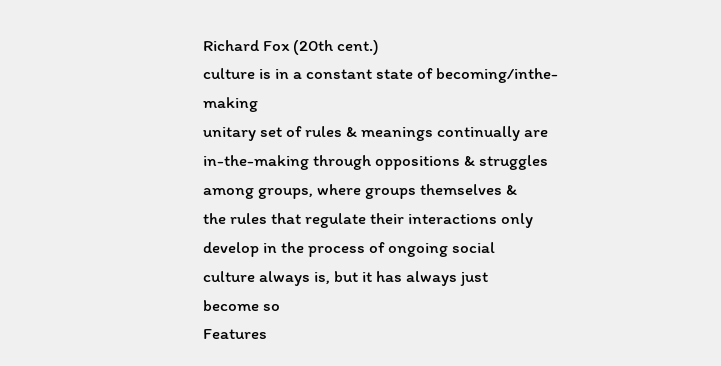Richard Fox (20th cent.)
culture is in a constant state of becoming/inthe-making
unitary set of rules & meanings continually are
in-the-making through oppositions & struggles
among groups, where groups themselves &
the rules that regulate their interactions only
develop in the process of ongoing social
culture always is, but it has always just
become so
Features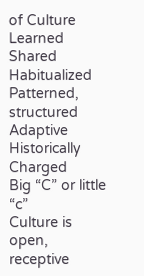of Culture
Learned
Shared
Habitualized
Patterned, structured
Adaptive
Historically Charged
Big “C” or little “c”
Culture is open, receptive